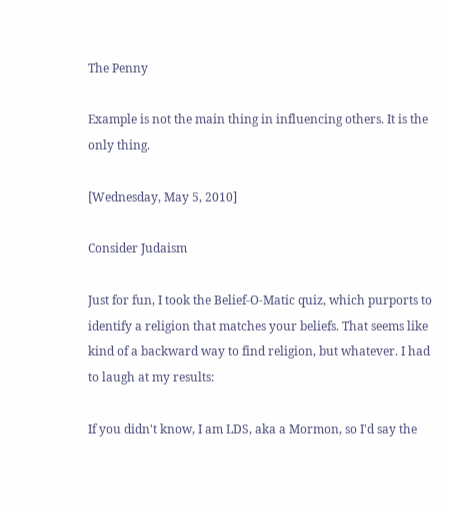The Penny

Example is not the main thing in influencing others. It is the only thing.

[Wednesday, May 5, 2010]

Consider Judaism

Just for fun, I took the Belief-O-Matic quiz, which purports to identify a religion that matches your beliefs. That seems like kind of a backward way to find religion, but whatever. I had to laugh at my results:

If you didn't know, I am LDS, aka a Mormon, so I'd say the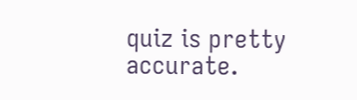quiz is pretty accurate.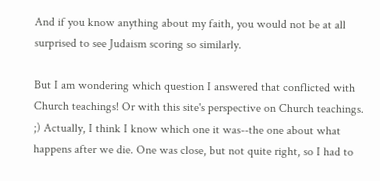And if you know anything about my faith, you would not be at all surprised to see Judaism scoring so similarly.

But I am wondering which question I answered that conflicted with Church teachings! Or with this site's perspective on Church teachings. ;) Actually, I think I know which one it was--the one about what happens after we die. One was close, but not quite right, so I had to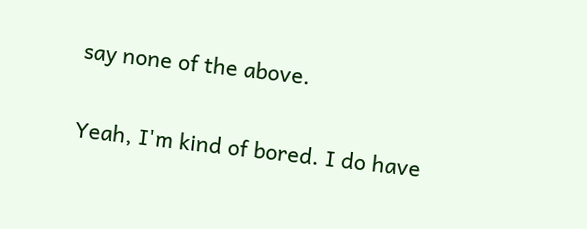say none of the above.

Yeah, I'm kind of bored. I do have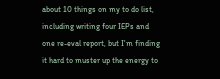about 10 things on my to do list, including writing four IEPs and one re-eval report, but I'm finding it hard to muster up the energy to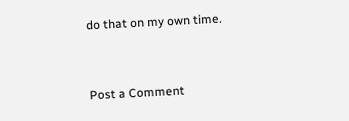do that on my own time.


Post a Comment